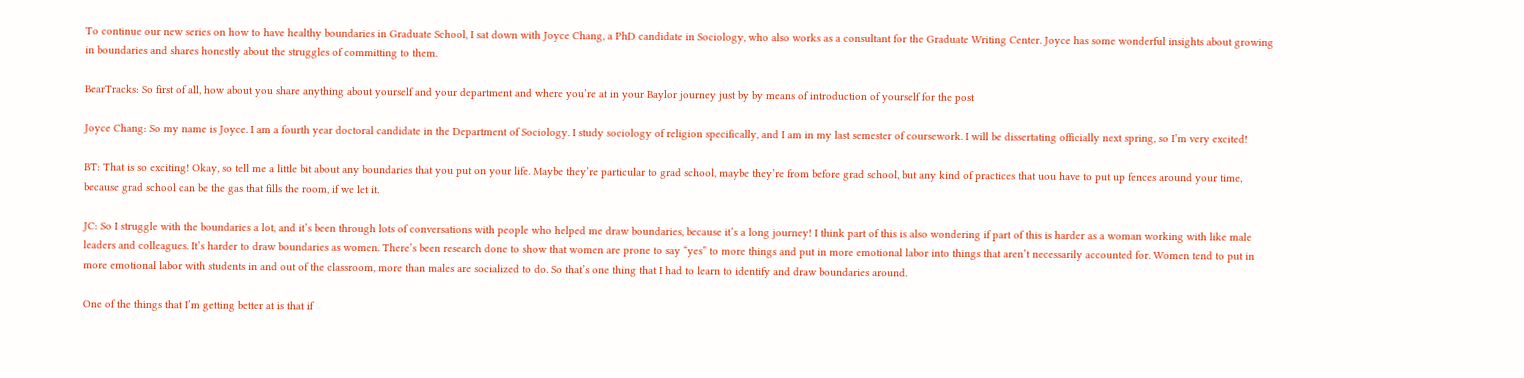To continue our new series on how to have healthy boundaries in Graduate School, I sat down with Joyce Chang, a PhD candidate in Sociology, who also works as a consultant for the Graduate Writing Center. Joyce has some wonderful insights about growing in boundaries and shares honestly about the struggles of committing to them.

BearTracks: So first of all, how about you share anything about yourself and your department and where you’re at in your Baylor journey just by by means of introduction of yourself for the post

Joyce Chang: So my name is Joyce. I am a fourth year doctoral candidate in the Department of Sociology. I study sociology of religion specifically, and I am in my last semester of coursework. I will be dissertating officially next spring, so I’m very excited!

BT: That is so exciting! Okay, so tell me a little bit about any boundaries that you put on your life. Maybe they’re particular to grad school, maybe they’re from before grad school, but any kind of practices that uou have to put up fences around your time, because grad school can be the gas that fills the room, if we let it.

JC: So I struggle with the boundaries a lot, and it’s been through lots of conversations with people who helped me draw boundaries, because it’s a long journey! I think part of this is also wondering if part of this is harder as a woman working with like male leaders and colleagues. It’s harder to draw boundaries as women. There’s been research done to show that women are prone to say “yes” to more things and put in more emotional labor into things that aren’t necessarily accounted for. Women tend to put in more emotional labor with students in and out of the classroom, more than males are socialized to do. So that’s one thing that I had to learn to identify and draw boundaries around.

One of the things that I’m getting better at is that if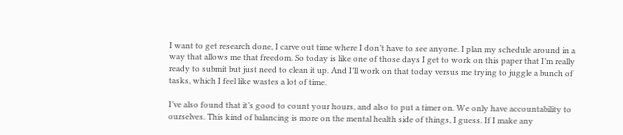I want to get research done, I carve out time where I don’t have to see anyone. I plan my schedule around in a way that allows me that freedom. So today is like one of those days I get to work on this paper that I’m really ready to submit but just need to clean it up. And I’ll work on that today versus me trying to juggle a bunch of tasks, which I feel like wastes a lot of time.

I’ve also found that it’s good to count your hours, and also to put a timer on. We only have accountability to ourselves. This kind of balancing is more on the mental health side of things, I guess. If I make any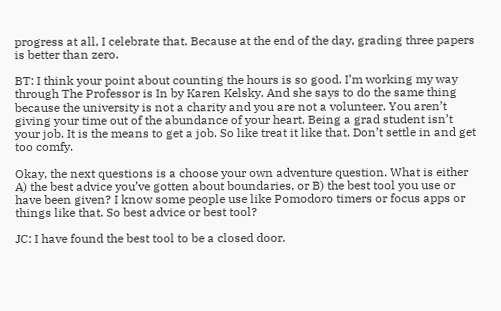progress at all, I celebrate that. Because at the end of the day, grading three papers is better than zero.

BT: I think your point about counting the hours is so good. I’m working my way through The Professor is In by Karen Kelsky. And she says to do the same thing because the university is not a charity and you are not a volunteer. You aren’t giving your time out of the abundance of your heart. Being a grad student isn’t your job. It is the means to get a job. So like treat it like that. Don’t settle in and get too comfy.

Okay, the next questions is a choose your own adventure question. What is either A) the best advice you’ve gotten about boundaries, or B) the best tool you use or have been given? I know some people use like Pomodoro timers or focus apps or things like that. So best advice or best tool?

JC: I have found the best tool to be a closed door.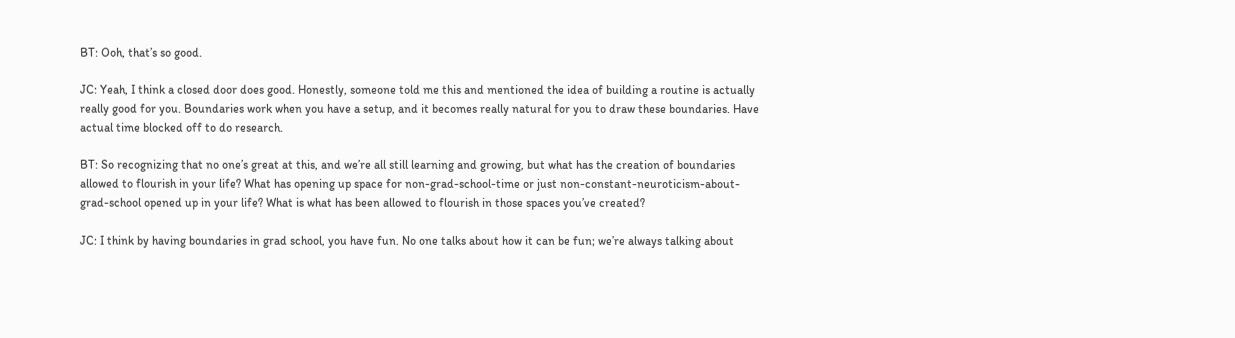BT: Ooh, that’s so good.

JC: Yeah, I think a closed door does good. Honestly, someone told me this and mentioned the idea of building a routine is actually really good for you. Boundaries work when you have a setup, and it becomes really natural for you to draw these boundaries. Have actual time blocked off to do research.

BT: So recognizing that no one’s great at this, and we’re all still learning and growing, but what has the creation of boundaries allowed to flourish in your life? What has opening up space for non-grad-school-time or just non-constant-neuroticism-about-grad-school opened up in your life? What is what has been allowed to flourish in those spaces you’ve created?

JC: I think by having boundaries in grad school, you have fun. No one talks about how it can be fun; we’re always talking about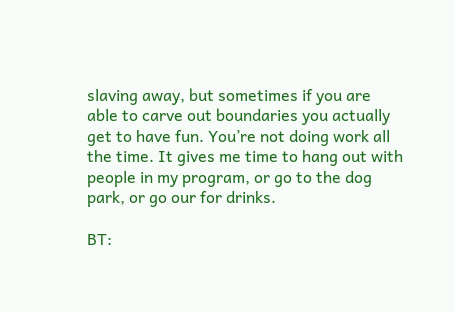slaving away, but sometimes if you are able to carve out boundaries you actually get to have fun. You’re not doing work all the time. It gives me time to hang out with people in my program, or go to the dog park, or go our for drinks.

BT: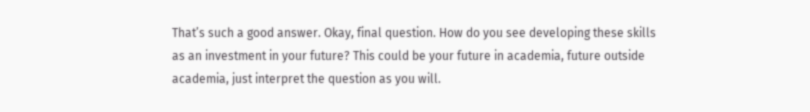That’s such a good answer. Okay, final question. How do you see developing these skills as an investment in your future? This could be your future in academia, future outside academia, just interpret the question as you will.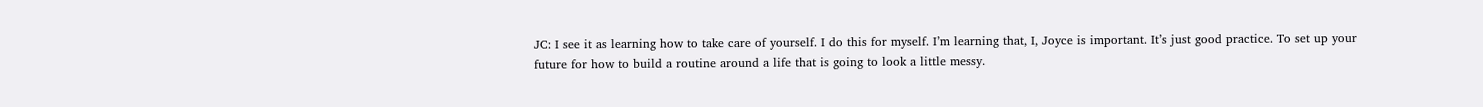JC: I see it as learning how to take care of yourself. I do this for myself. I’m learning that, I, Joyce is important. It’s just good practice. To set up your future for how to build a routine around a life that is going to look a little messy.